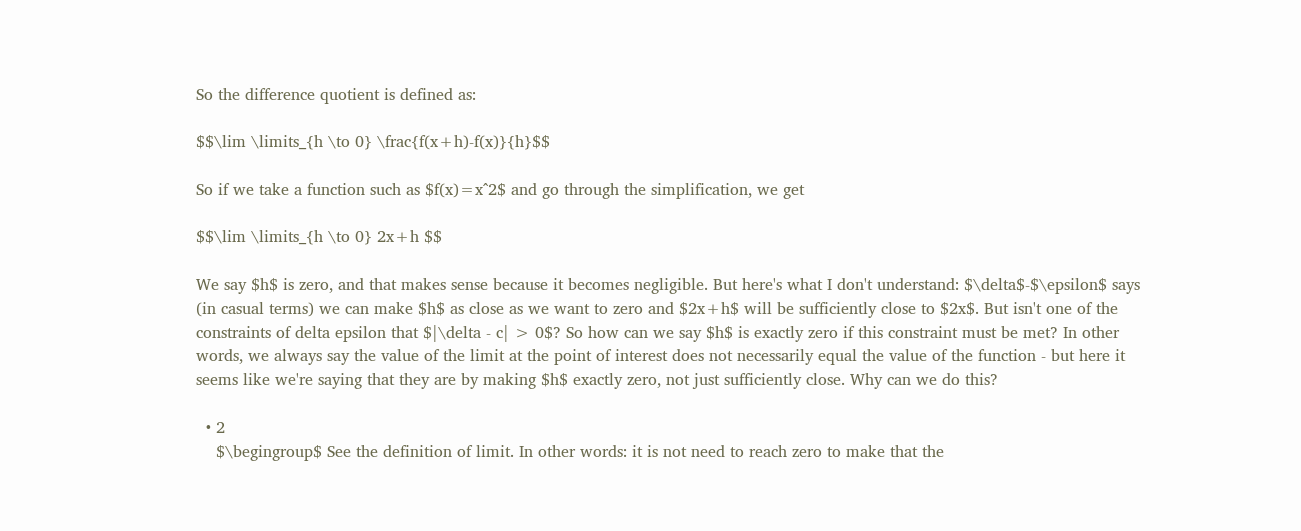So the difference quotient is defined as:

$$\lim \limits_{h \to 0} \frac{f(x+h)-f(x)}{h}$$

So if we take a function such as $f(x)=x^2$ and go through the simplification, we get

$$\lim \limits_{h \to 0} 2x+h $$

We say $h$ is zero, and that makes sense because it becomes negligible. But here's what I don't understand: $\delta$-$\epsilon$ says (in casual terms) we can make $h$ as close as we want to zero and $2x+h$ will be sufficiently close to $2x$. But isn't one of the constraints of delta epsilon that $|\delta - c| > 0$? So how can we say $h$ is exactly zero if this constraint must be met? In other words, we always say the value of the limit at the point of interest does not necessarily equal the value of the function - but here it seems like we're saying that they are by making $h$ exactly zero, not just sufficiently close. Why can we do this?

  • 2
    $\begingroup$ See the definition of limit. In other words: it is not need to reach zero to make that the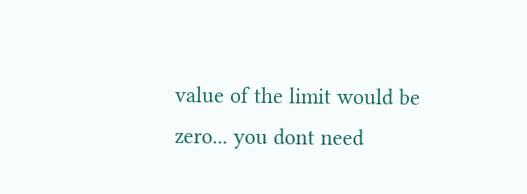value of the limit would be zero... you dont need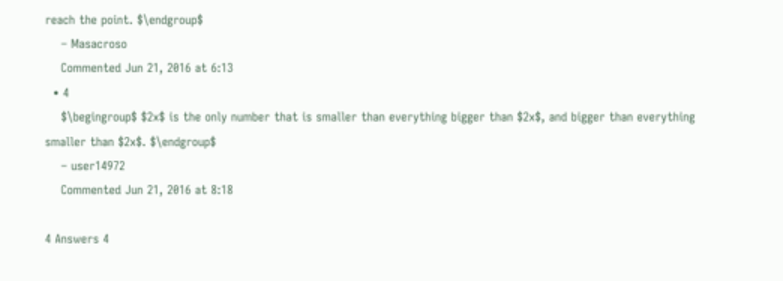reach the point. $\endgroup$
    – Masacroso
    Commented Jun 21, 2016 at 6:13
  • 4
    $\begingroup$ $2x$ is the only number that is smaller than everything bigger than $2x$, and bigger than everything smaller than $2x$. $\endgroup$
    – user14972
    Commented Jun 21, 2016 at 8:18

4 Answers 4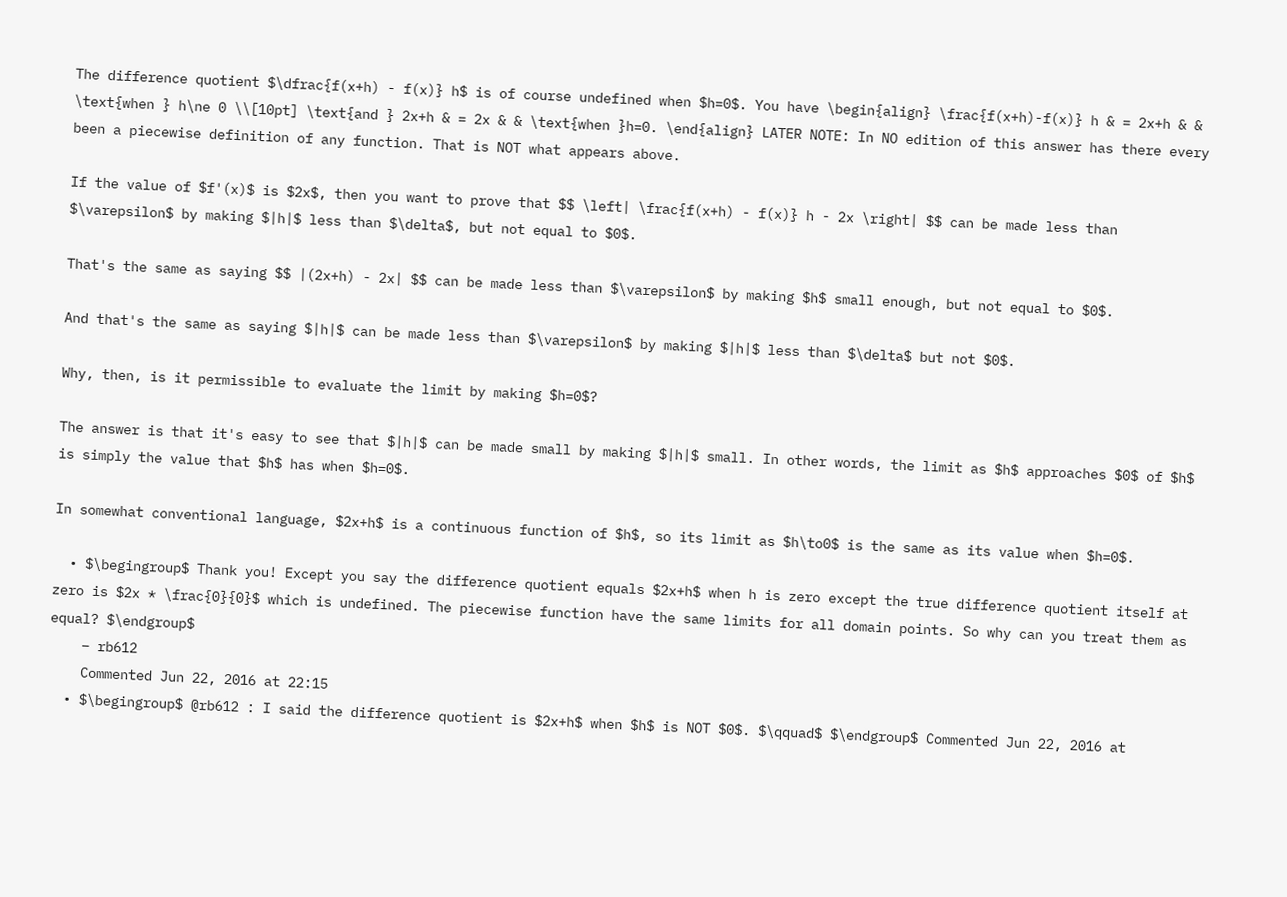The difference quotient $\dfrac{f(x+h) - f(x)} h$ is of course undefined when $h=0$. You have \begin{align} \frac{f(x+h)-f(x)} h & = 2x+h & & \text{when } h\ne 0 \\[10pt] \text{and } 2x+h & = 2x & & \text{when }h=0. \end{align} LATER NOTE: In NO edition of this answer has there every been a piecewise definition of any function. That is NOT what appears above.

If the value of $f'(x)$ is $2x$, then you want to prove that $$ \left| \frac{f(x+h) - f(x)} h - 2x \right| $$ can be made less than $\varepsilon$ by making $|h|$ less than $\delta$, but not equal to $0$.

That's the same as saying $$ |(2x+h) - 2x| $$ can be made less than $\varepsilon$ by making $h$ small enough, but not equal to $0$.

And that's the same as saying $|h|$ can be made less than $\varepsilon$ by making $|h|$ less than $\delta$ but not $0$.

Why, then, is it permissible to evaluate the limit by making $h=0$?

The answer is that it's easy to see that $|h|$ can be made small by making $|h|$ small. In other words, the limit as $h$ approaches $0$ of $h$ is simply the value that $h$ has when $h=0$.

In somewhat conventional language, $2x+h$ is a continuous function of $h$, so its limit as $h\to0$ is the same as its value when $h=0$.

  • $\begingroup$ Thank you! Except you say the difference quotient equals $2x+h$ when h is zero except the true difference quotient itself at zero is $2x * \frac{0}{0}$ which is undefined. The piecewise function have the same limits for all domain points. So why can you treat them as equal? $\endgroup$
    – rb612
    Commented Jun 22, 2016 at 22:15
  • $\begingroup$ @rb612 : I said the difference quotient is $2x+h$ when $h$ is NOT $0$. $\qquad$ $\endgroup$ Commented Jun 22, 2016 at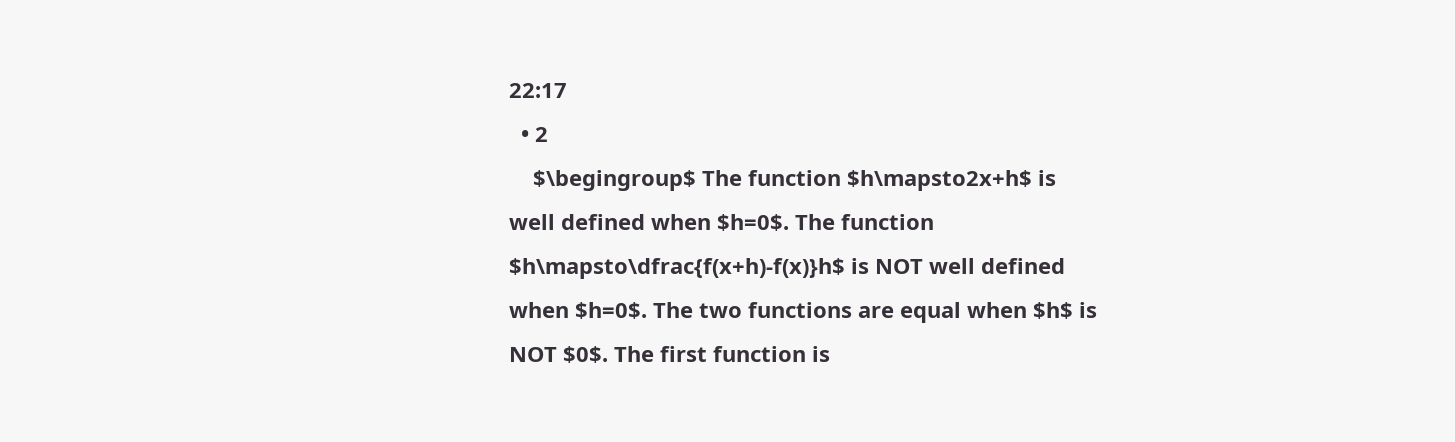22:17
  • 2
    $\begingroup$ The function $h\mapsto2x+h$ is well defined when $h=0$. The function $h\mapsto\dfrac{f(x+h)-f(x)}h$ is NOT well defined when $h=0$. The two functions are equal when $h$ is NOT $0$. The first function is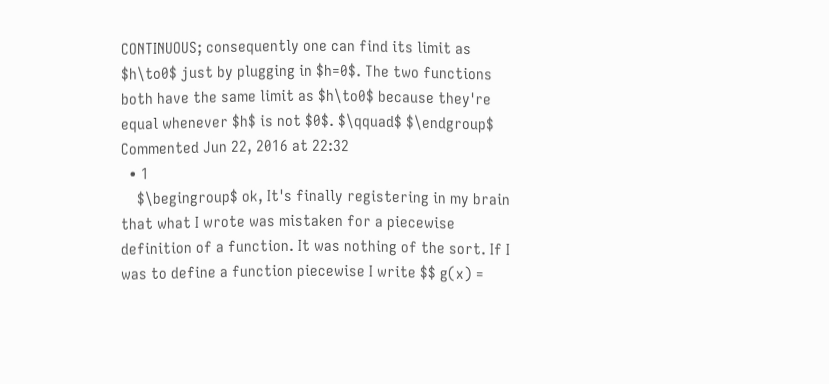CONTINUOUS; consequently one can find its limit as $h\to0$ just by plugging in $h=0$. The two functions both have the same limit as $h\to0$ because they're equal whenever $h$ is not $0$. $\qquad$ $\endgroup$ Commented Jun 22, 2016 at 22:32
  • 1
    $\begingroup$ ok, It's finally registering in my brain that what I wrote was mistaken for a piecewise definition of a function. It was nothing of the sort. If I was to define a function piecewise I write $$ g(x) =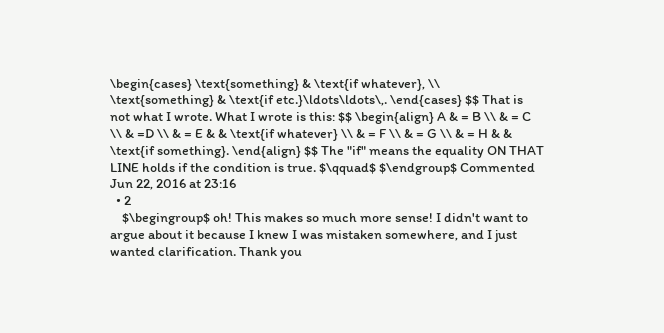\begin{cases} \text{something} & \text{if whatever}, \\ \text{something} & \text{if etc.}\ldots\ldots\,. \end{cases} $$ That is not what I wrote. What I wrote is this: $$ \begin{align} A & = B \\ & = C \\ & =D \\ & = E & & \text{if whatever} \\ & = F \\ & = G \\ & = H & & \text{if something}. \end{align} $$ The "if" means the equality ON THAT LINE holds if the condition is true. $\qquad$ $\endgroup$ Commented Jun 22, 2016 at 23:16
  • 2
    $\begingroup$ oh! This makes so much more sense! I didn't want to argue about it because I knew I was mistaken somewhere, and I just wanted clarification. Thank you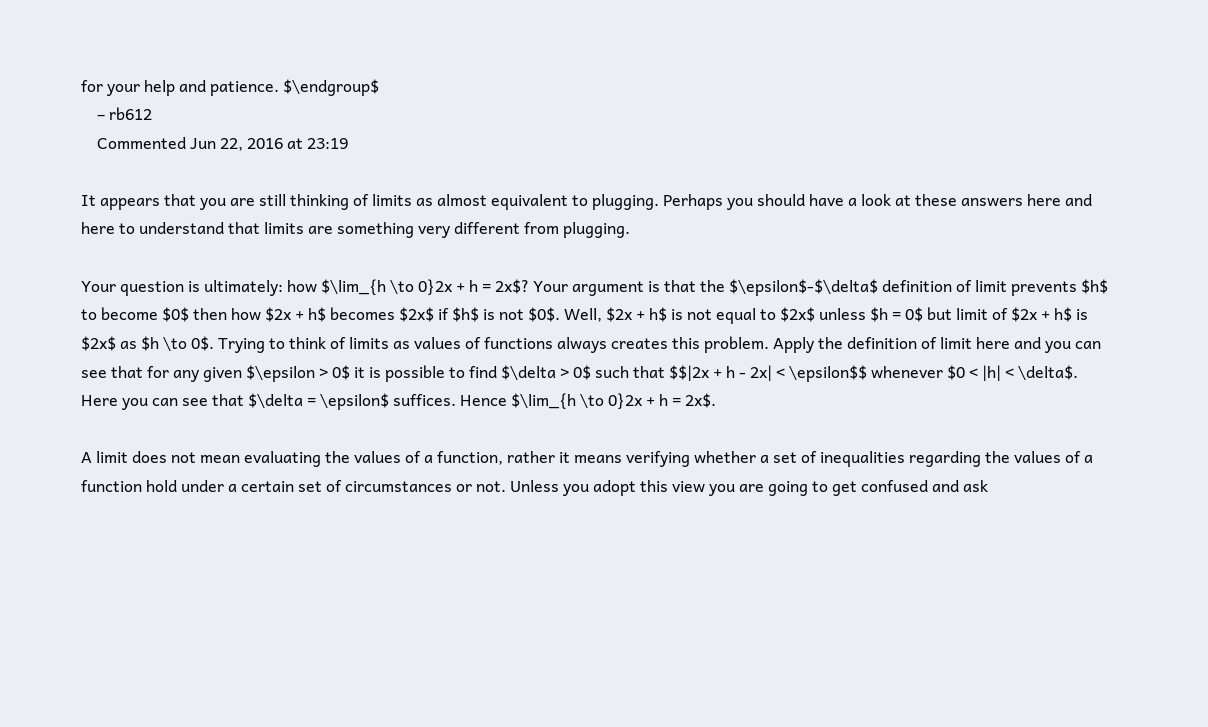for your help and patience. $\endgroup$
    – rb612
    Commented Jun 22, 2016 at 23:19

It appears that you are still thinking of limits as almost equivalent to plugging. Perhaps you should have a look at these answers here and here to understand that limits are something very different from plugging.

Your question is ultimately: how $\lim_{h \to 0}2x + h = 2x$? Your argument is that the $\epsilon$-$\delta$ definition of limit prevents $h$ to become $0$ then how $2x + h$ becomes $2x$ if $h$ is not $0$. Well, $2x + h$ is not equal to $2x$ unless $h = 0$ but limit of $2x + h$ is $2x$ as $h \to 0$. Trying to think of limits as values of functions always creates this problem. Apply the definition of limit here and you can see that for any given $\epsilon > 0$ it is possible to find $\delta > 0$ such that $$|2x + h - 2x| < \epsilon$$ whenever $0 < |h| < \delta$. Here you can see that $\delta = \epsilon$ suffices. Hence $\lim_{h \to 0}2x + h = 2x$.

A limit does not mean evaluating the values of a function, rather it means verifying whether a set of inequalities regarding the values of a function hold under a certain set of circumstances or not. Unless you adopt this view you are going to get confused and ask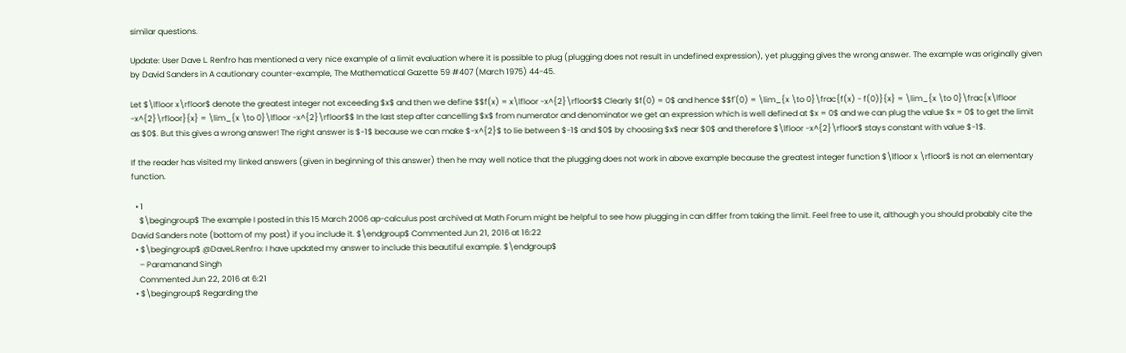similar questions.

Update: User Dave L. Renfro has mentioned a very nice example of a limit evaluation where it is possible to plug (plugging does not result in undefined expression), yet plugging gives the wrong answer. The example was originally given by David Sanders in A cautionary counter-example, The Mathematical Gazette 59 #407 (March 1975) 44-45.

Let $\lfloor x\rfloor$ denote the greatest integer not exceeding $x$ and then we define $$f(x) = x\lfloor -x^{2}\rfloor$$ Clearly $f(0) = 0$ and hence $$f'(0) = \lim_{x \to 0}\frac{f(x) - f(0)}{x} = \lim_{x \to 0}\frac{x\lfloor -x^{2}\rfloor}{x} = \lim_{x \to 0}\lfloor -x^{2}\rfloor$$ In the last step after cancelling $x$ from numerator and denominator we get an expression which is well defined at $x = 0$ and we can plug the value $x = 0$ to get the limit as $0$. But this gives a wrong answer! The right answer is $-1$ because we can make $-x^{2}$ to lie between $-1$ and $0$ by choosing $x$ near $0$ and therefore $\lfloor -x^{2}\rfloor$ stays constant with value $-1$.

If the reader has visited my linked answers (given in beginning of this answer) then he may well notice that the plugging does not work in above example because the greatest integer function $\lfloor x \rfloor$ is not an elementary function.

  • 1
    $\begingroup$ The example I posted in this 15 March 2006 ap-calculus post archived at Math Forum might be helpful to see how plugging in can differ from taking the limit. Feel free to use it, although you should probably cite the David Sanders note (bottom of my post) if you include it. $\endgroup$ Commented Jun 21, 2016 at 16:22
  • $\begingroup$ @DaveL.Renfro: I have updated my answer to include this beautiful example. $\endgroup$
    – Paramanand Singh
    Commented Jun 22, 2016 at 6:21
  • $\begingroup$ Regarding the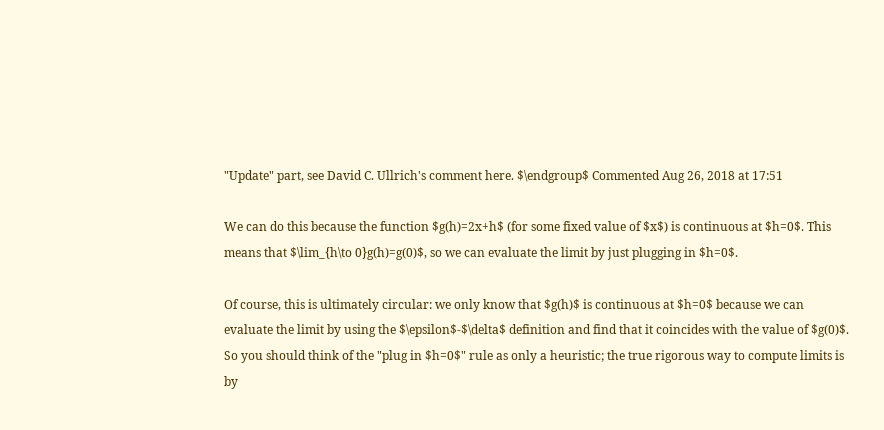"Update" part, see David C. Ullrich's comment here. $\endgroup$ Commented Aug 26, 2018 at 17:51

We can do this because the function $g(h)=2x+h$ (for some fixed value of $x$) is continuous at $h=0$. This means that $\lim_{h\to 0}g(h)=g(0)$, so we can evaluate the limit by just plugging in $h=0$.

Of course, this is ultimately circular: we only know that $g(h)$ is continuous at $h=0$ because we can evaluate the limit by using the $\epsilon$-$\delta$ definition and find that it coincides with the value of $g(0)$. So you should think of the "plug in $h=0$" rule as only a heuristic; the true rigorous way to compute limits is by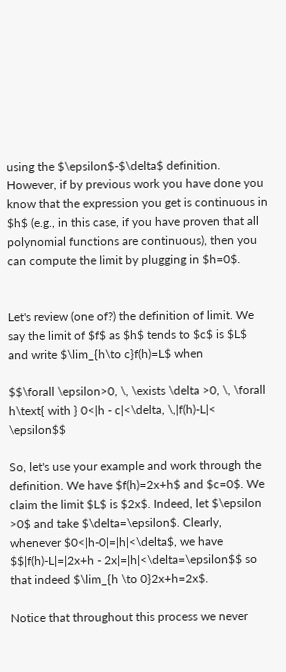using the $\epsilon$-$\delta$ definition. However, if by previous work you have done you know that the expression you get is continuous in $h$ (e.g., in this case, if you have proven that all polynomial functions are continuous), then you can compute the limit by plugging in $h=0$.


Let's review (one of?) the definition of limit. We say the limit of $f$ as $h$ tends to $c$ is $L$ and write $\lim_{h\to c}f(h)=L$ when

$$\forall \epsilon>0, \, \exists \delta >0, \, \forall h\text{ with } 0<|h - c|<\delta, \,|f(h)-L|< \epsilon$$

So, let's use your example and work through the definition. We have $f(h)=2x+h$ and $c=0$. We claim the limit $L$ is $2x$. Indeed, let $\epsilon >0$ and take $\delta=\epsilon$. Clearly, whenever $0<|h-0|=|h|<\delta$, we have $$|f(h)-L|=|2x+h - 2x|=|h|<\delta=\epsilon$$ so that indeed $\lim_{h \to 0}2x+h=2x$.

Notice that throughout this process we never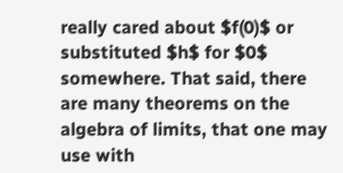really cared about $f(0)$ or substituted $h$ for $0$ somewhere. That said, there are many theorems on the algebra of limits, that one may use with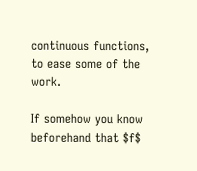continuous functions, to ease some of the work.

If somehow you know beforehand that $f$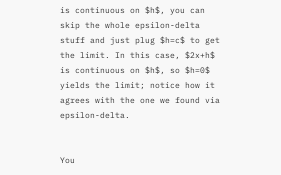is continuous on $h$, you can skip the whole epsilon-delta stuff and just plug $h=c$ to get the limit. In this case, $2x+h$ is continuous on $h$, so $h=0$ yields the limit; notice how it agrees with the one we found via epsilon-delta.


You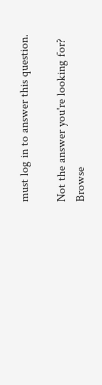must log in to answer this question.

Not the answer you're looking for? Browse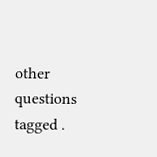other questions tagged .